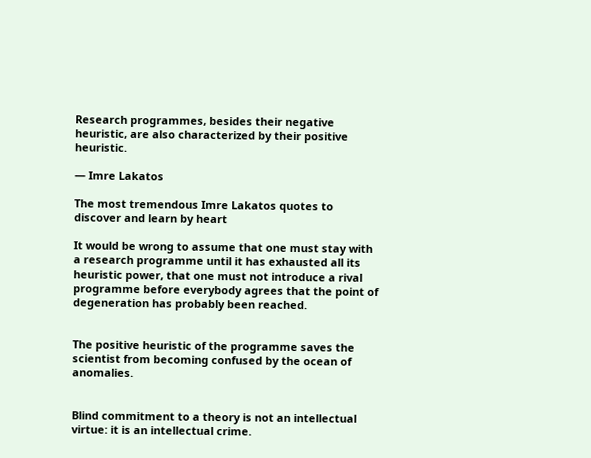Research programmes, besides their negative heuristic, are also characterized by their positive heuristic.

— Imre Lakatos

The most tremendous Imre Lakatos quotes to discover and learn by heart

It would be wrong to assume that one must stay with a research programme until it has exhausted all its heuristic power, that one must not introduce a rival programme before everybody agrees that the point of degeneration has probably been reached.


The positive heuristic of the programme saves the scientist from becoming confused by the ocean of anomalies.


Blind commitment to a theory is not an intellectual virtue: it is an intellectual crime.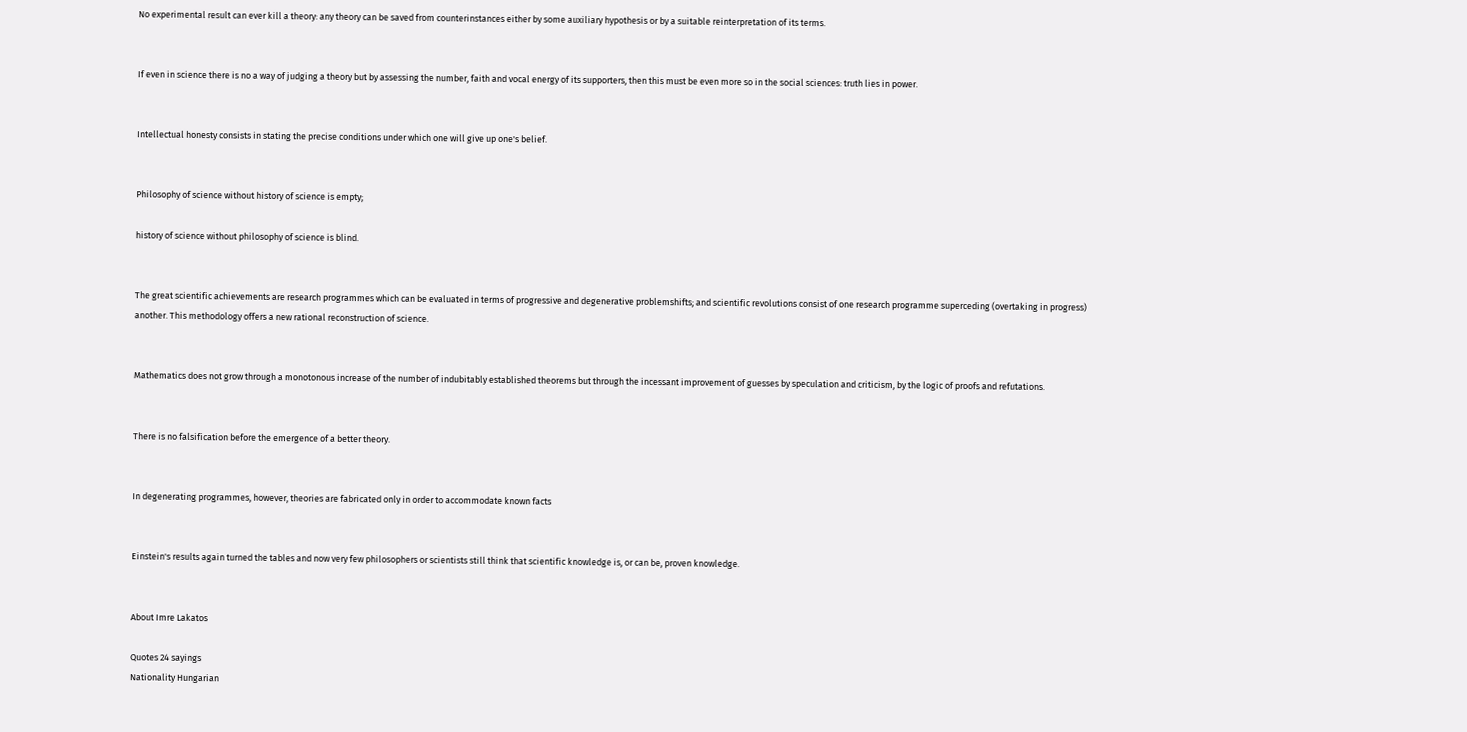No experimental result can ever kill a theory: any theory can be saved from counterinstances either by some auxiliary hypothesis or by a suitable reinterpretation of its terms.


If even in science there is no a way of judging a theory but by assessing the number, faith and vocal energy of its supporters, then this must be even more so in the social sciences: truth lies in power.


Intellectual honesty consists in stating the precise conditions under which one will give up one's belief.


Philosophy of science without history of science is empty;

history of science without philosophy of science is blind.


The great scientific achievements are research programmes which can be evaluated in terms of progressive and degenerative problemshifts; and scientific revolutions consist of one research programme superceding (overtaking in progress) another. This methodology offers a new rational reconstruction of science.


Mathematics does not grow through a monotonous increase of the number of indubitably established theorems but through the incessant improvement of guesses by speculation and criticism, by the logic of proofs and refutations.


There is no falsification before the emergence of a better theory.


In degenerating programmes, however, theories are fabricated only in order to accommodate known facts


Einstein's results again turned the tables and now very few philosophers or scientists still think that scientific knowledge is, or can be, proven knowledge.


About Imre Lakatos

Quotes 24 sayings
Nationality Hungarian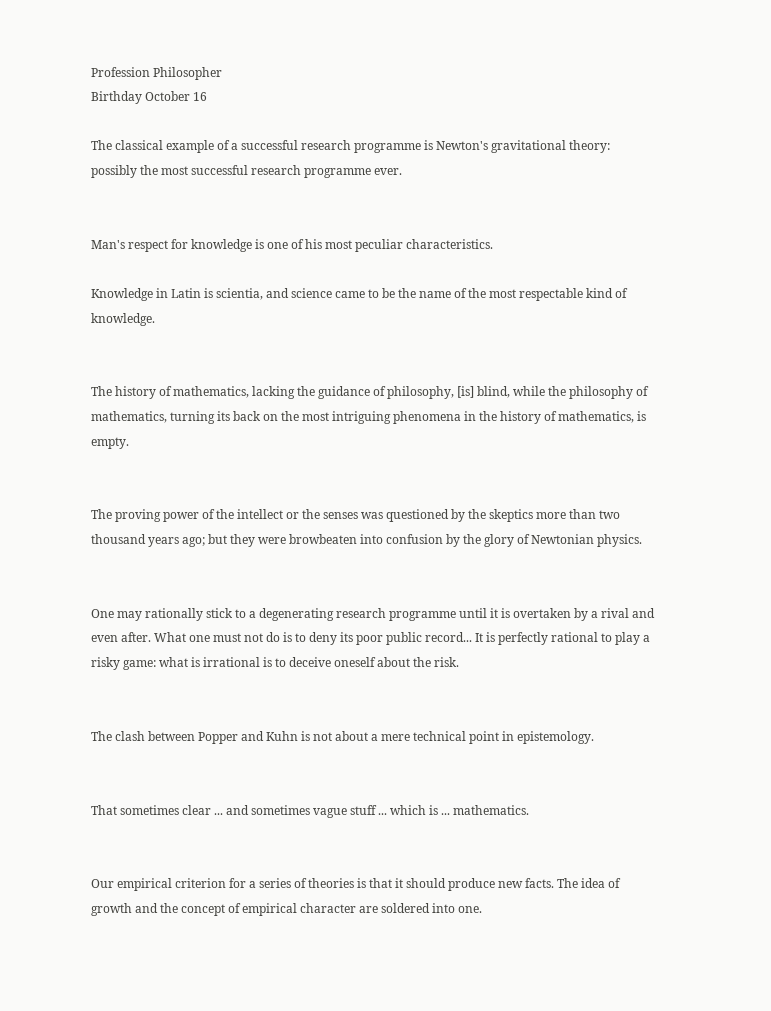Profession Philosopher
Birthday October 16

The classical example of a successful research programme is Newton's gravitational theory: possibly the most successful research programme ever.


Man's respect for knowledge is one of his most peculiar characteristics.

Knowledge in Latin is scientia, and science came to be the name of the most respectable kind of knowledge.


The history of mathematics, lacking the guidance of philosophy, [is] blind, while the philosophy of mathematics, turning its back on the most intriguing phenomena in the history of mathematics, is empty.


The proving power of the intellect or the senses was questioned by the skeptics more than two thousand years ago; but they were browbeaten into confusion by the glory of Newtonian physics.


One may rationally stick to a degenerating research programme until it is overtaken by a rival and even after. What one must not do is to deny its poor public record... It is perfectly rational to play a risky game: what is irrational is to deceive oneself about the risk.


The clash between Popper and Kuhn is not about a mere technical point in epistemology.


That sometimes clear ... and sometimes vague stuff ... which is ... mathematics.


Our empirical criterion for a series of theories is that it should produce new facts. The idea of growth and the concept of empirical character are soldered into one.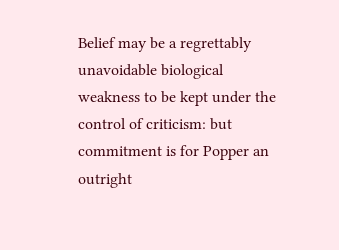Belief may be a regrettably unavoidable biological weakness to be kept under the control of criticism: but commitment is for Popper an outright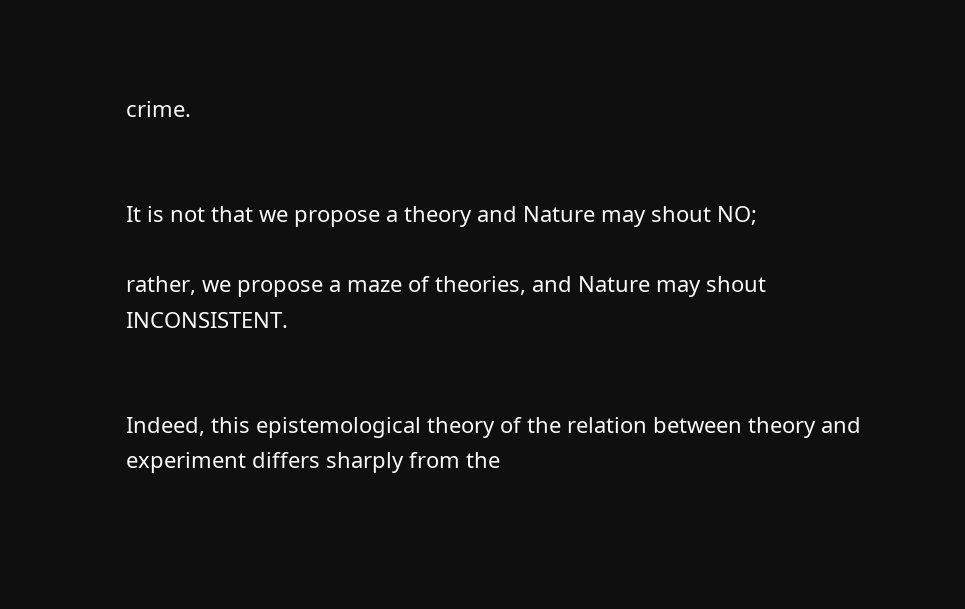crime.


It is not that we propose a theory and Nature may shout NO;

rather, we propose a maze of theories, and Nature may shout INCONSISTENT.


Indeed, this epistemological theory of the relation between theory and experiment differs sharply from the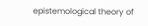epistemological theory of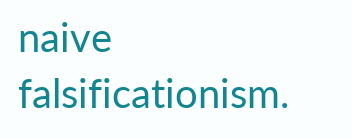naive falsificationism.